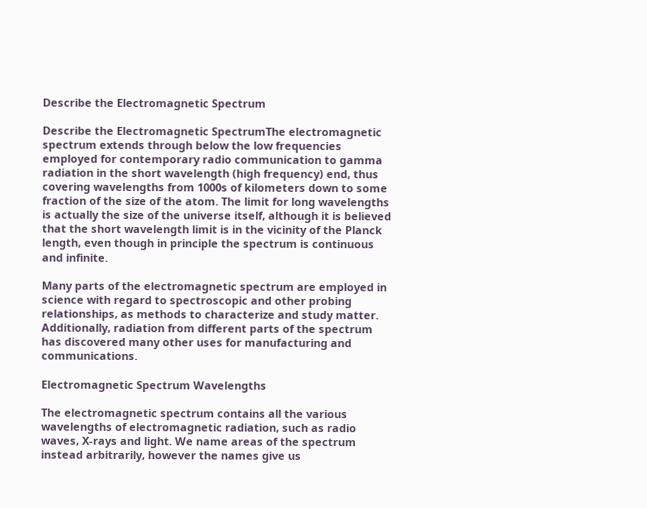Describe the Electromagnetic Spectrum

Describe the Electromagnetic SpectrumThe electromagnetic spectrum extends through below the low frequencies employed for contemporary radio communication to gamma radiation in the short wavelength (high frequency) end, thus covering wavelengths from 1000s of kilometers down to some fraction of the size of the atom. The limit for long wavelengths is actually the size of the universe itself, although it is believed that the short wavelength limit is in the vicinity of the Planck length, even though in principle the spectrum is continuous and infinite.

Many parts of the electromagnetic spectrum are employed in science with regard to spectroscopic and other probing relationships, as methods to characterize and study matter. Additionally, radiation from different parts of the spectrum has discovered many other uses for manufacturing and communications.

Electromagnetic Spectrum Wavelengths

The electromagnetic spectrum contains all the various wavelengths of electromagnetic radiation, such as radio waves, X-rays and light. We name areas of the spectrum instead arbitrarily, however the names give us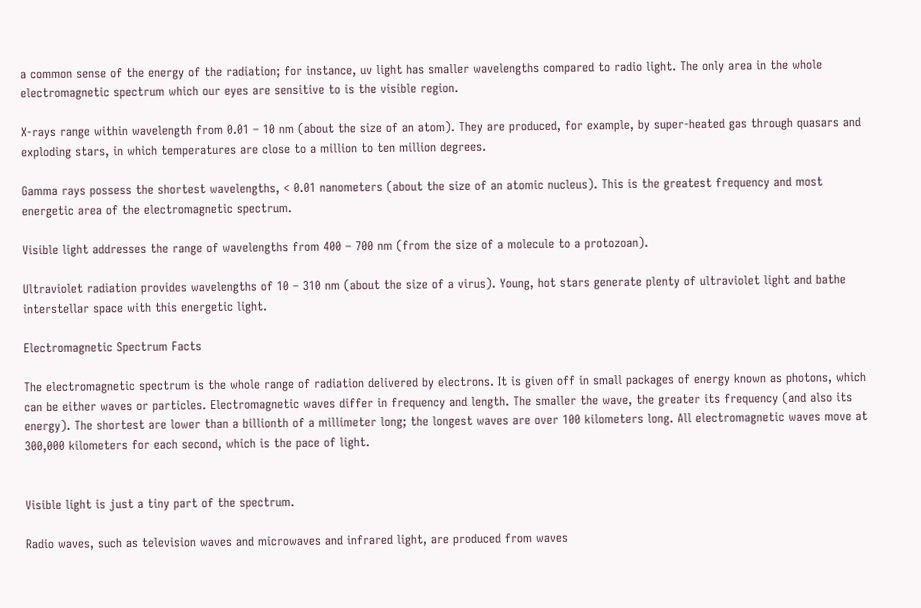a common sense of the energy of the radiation; for instance, uv light has smaller wavelengths compared to radio light. The only area in the whole electromagnetic spectrum which our eyes are sensitive to is the visible region.

X-rays range within wavelength from 0.01 – 10 nm (about the size of an atom). They are produced, for example, by super-heated gas through quasars and exploding stars, in which temperatures are close to a million to ten million degrees.

Gamma rays possess the shortest wavelengths, < 0.01 nanometers (about the size of an atomic nucleus). This is the greatest frequency and most energetic area of the electromagnetic spectrum.

Visible light addresses the range of wavelengths from 400 – 700 nm (from the size of a molecule to a protozoan).

Ultraviolet radiation provides wavelengths of 10 – 310 nm (about the size of a virus). Young, hot stars generate plenty of ultraviolet light and bathe interstellar space with this energetic light.

Electromagnetic Spectrum Facts

The electromagnetic spectrum is the whole range of radiation delivered by electrons. It is given off in small packages of energy known as photons, which can be either waves or particles. Electromagnetic waves differ in frequency and length. The smaller the wave, the greater its frequency (and also its energy). The shortest are lower than a billionth of a millimeter long; the longest waves are over 100 kilometers long. All electromagnetic waves move at 300,000 kilometers for each second, which is the pace of light.


Visible light is just a tiny part of the spectrum.

Radio waves, such as television waves and microwaves and infrared light, are produced from waves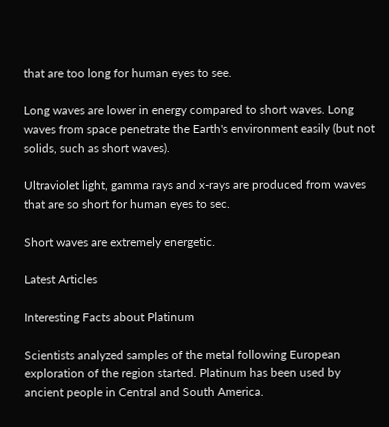that are too long for human eyes to see.

Long waves are lower in energy compared to short waves. Long waves from space penetrate the Earth's environment easily (but not solids, such as short waves).

Ultraviolet light, gamma rays and x-rays are produced from waves that are so short for human eyes to sec.

Short waves are extremely energetic.

Latest Articles

Interesting Facts about Platinum

Scientists analyzed samples of the metal following European exploration of the region started. Platinum has been used by ancient people in Central and South America.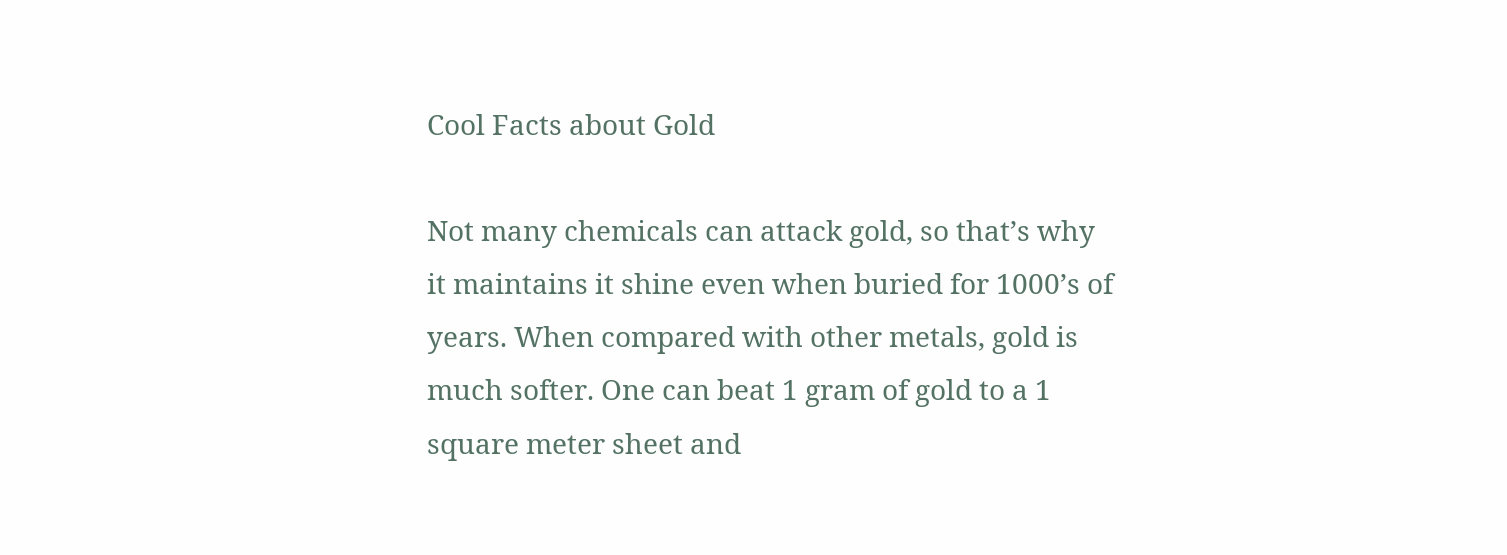Cool Facts about Gold

Not many chemicals can attack gold, so that’s why it maintains it shine even when buried for 1000’s of years. When compared with other metals, gold is much softer. One can beat 1 gram of gold to a 1 square meter sheet and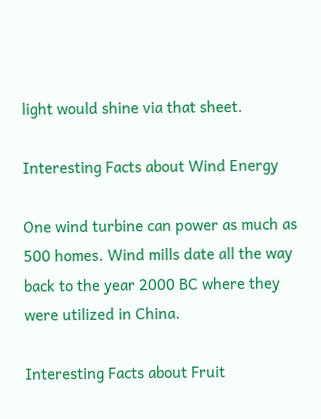light would shine via that sheet.

Interesting Facts about Wind Energy

One wind turbine can power as much as 500 homes. Wind mills date all the way back to the year 2000 BC where they were utilized in China.

Interesting Facts about Fruit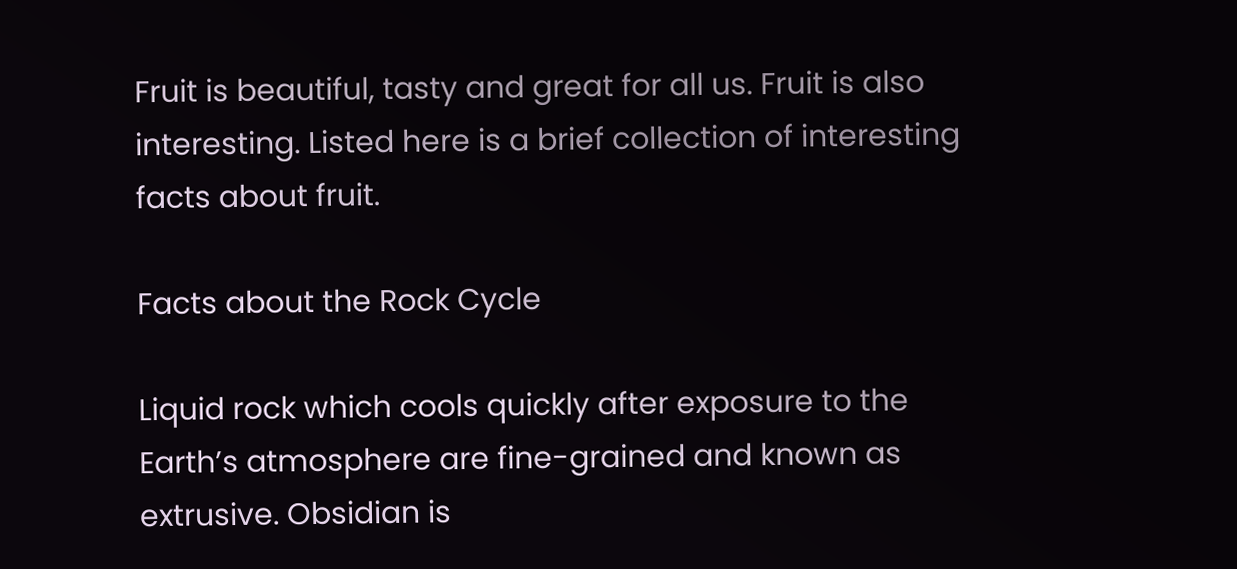Fruit is beautiful, tasty and great for all us. Fruit is also interesting. Listed here is a brief collection of interesting facts about fruit.

Facts about the Rock Cycle

Liquid rock which cools quickly after exposure to the Earth’s atmosphere are fine-grained and known as extrusive. Obsidian is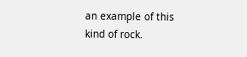an example of this kind of rock.